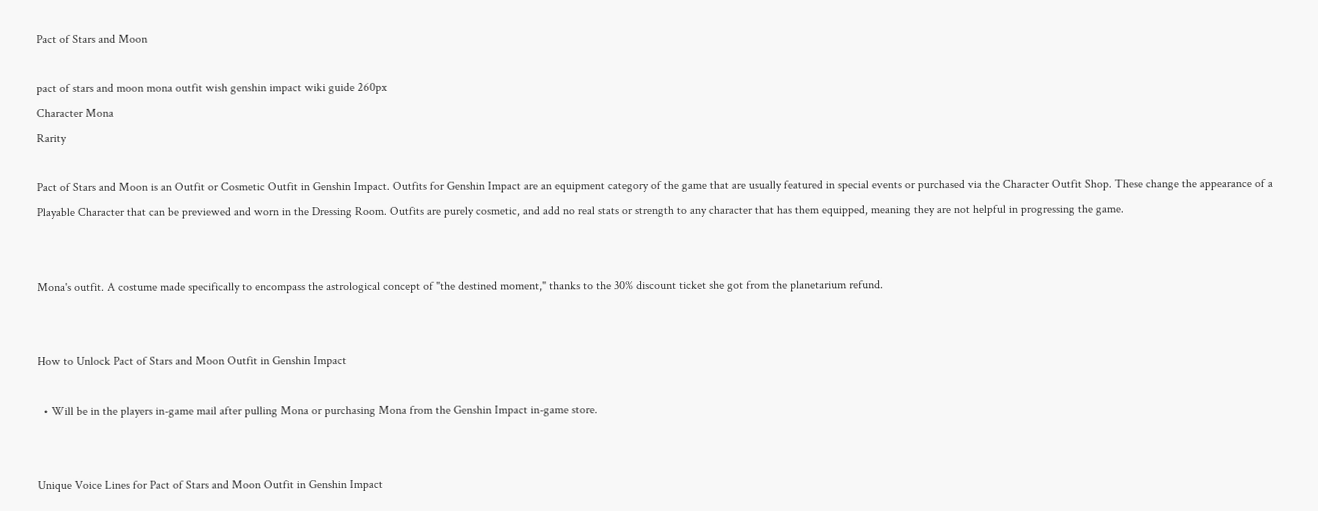Pact of Stars and Moon

pact of stars and moon mona outfit wish genshin impact wiki guide 260px
Character Mona
Rarity

Pact of Stars and Moon is an Outfit or Cosmetic Outfit in Genshin Impact. Outfits for Genshin Impact are an equipment category of the game that are usually featured in special events or purchased via the Character Outfit Shop. These change the appearance of a Playable Character that can be previewed and worn in the Dressing Room. Outfits are purely cosmetic, and add no real stats or strength to any character that has them equipped, meaning they are not helpful in progressing the game.


Mona's outfit. A costume made specifically to encompass the astrological concept of "the destined moment," thanks to the 30% discount ticket she got from the planetarium refund.


How to Unlock Pact of Stars and Moon Outfit in Genshin Impact

  • Will be in the players in-game mail after pulling Mona or purchasing Mona from the Genshin Impact in-game store.


Unique Voice Lines for Pact of Stars and Moon Outfit in Genshin Impact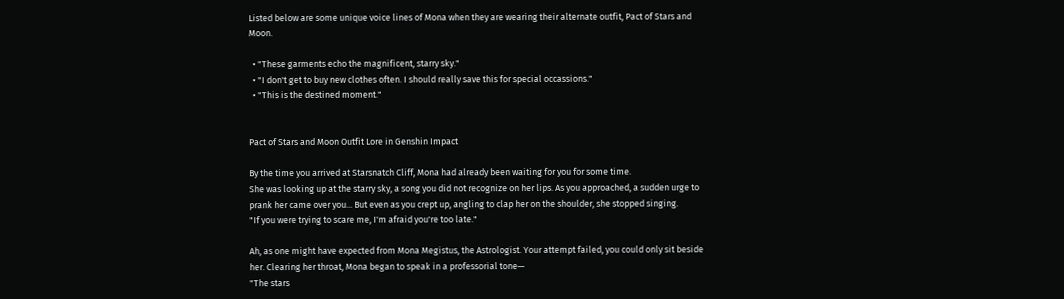Listed below are some unique voice lines of Mona when they are wearing their alternate outfit, Pact of Stars and Moon.

  • "These garments echo the magnificent, starry sky."
  • "I don't get to buy new clothes often. I should really save this for special occassions."
  • "This is the destined moment."


Pact of Stars and Moon Outfit Lore in Genshin Impact

By the time you arrived at Starsnatch Cliff, Mona had already been waiting for you for some time.
She was looking up at the starry sky, a song you did not recognize on her lips. As you approached, a sudden urge to prank her came over you... But even as you crept up, angling to clap her on the shoulder, she stopped singing.
"If you were trying to scare me, I'm afraid you're too late."

Ah, as one might have expected from Mona Megistus, the Astrologist. Your attempt failed, you could only sit beside her. Clearing her throat, Mona began to speak in a professorial tone—
"The stars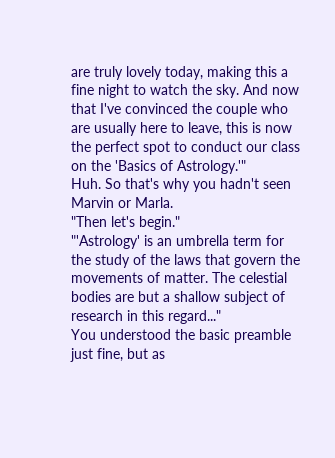are truly lovely today, making this a fine night to watch the sky. And now that I've convinced the couple who are usually here to leave, this is now the perfect spot to conduct our class on the 'Basics of Astrology.'"
Huh. So that's why you hadn't seen Marvin or Marla.
"Then let's begin."
"'Astrology' is an umbrella term for the study of the laws that govern the movements of matter. The celestial bodies are but a shallow subject of research in this regard..."
You understood the basic preamble just fine, but as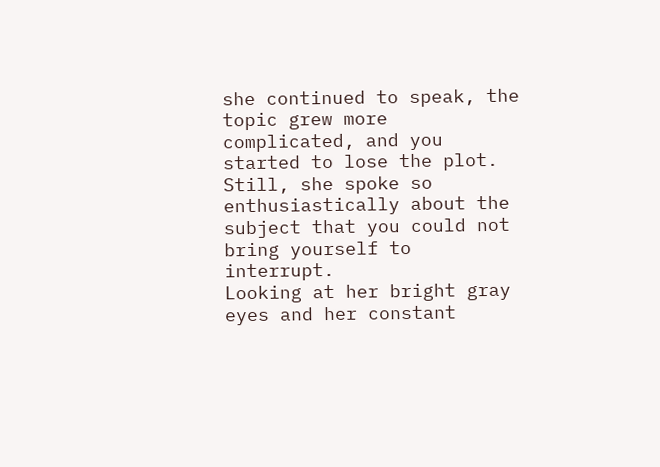she continued to speak, the topic grew more complicated, and you started to lose the plot. Still, she spoke so enthusiastically about the subject that you could not bring yourself to interrupt.
Looking at her bright gray eyes and her constant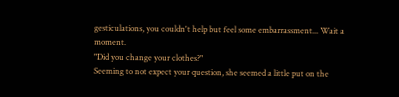gesticulations, you couldn't help but feel some embarrassment... Wait a moment.
"Did you change your clothes?"
Seeming to not expect your question, she seemed a little put on the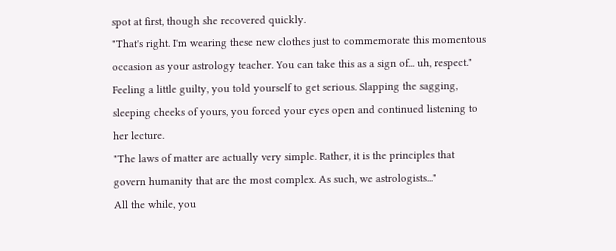spot at first, though she recovered quickly.
"That's right. I'm wearing these new clothes just to commemorate this momentous occasion as your astrology teacher. You can take this as a sign of... uh, respect."
Feeling a little guilty, you told yourself to get serious. Slapping the sagging, sleeping cheeks of yours, you forced your eyes open and continued listening to her lecture.
"The laws of matter are actually very simple. Rather, it is the principles that govern humanity that are the most complex. As such, we astrologists..."
All the while, you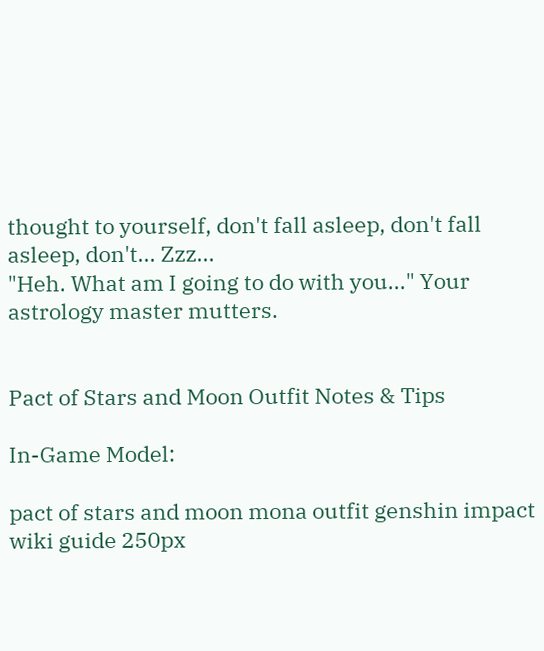thought to yourself, don't fall asleep, don't fall asleep, don't... Zzz...
"Heh. What am I going to do with you..." Your astrology master mutters.


Pact of Stars and Moon Outfit Notes & Tips

In-Game Model:

pact of stars and moon mona outfit genshin impact wiki guide 250px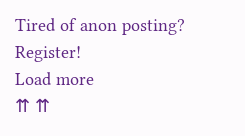Tired of anon posting? Register!
Load more
⇈ ⇈